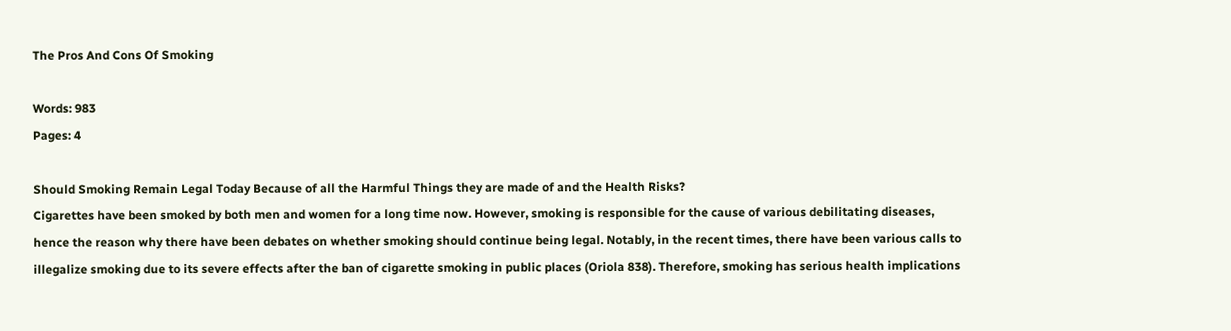The Pros And Cons Of Smoking

Words: 983
Pages: 4

Should Smoking Remain Legal Today Because of all the Harmful Things they are made of and the Health Risks?
Cigarettes have been smoked by both men and women for a long time now. However, smoking is responsible for the cause of various debilitating diseases, hence the reason why there have been debates on whether smoking should continue being legal. Notably, in the recent times, there have been various calls to illegalize smoking due to its severe effects after the ban of cigarette smoking in public places (Oriola 838). Therefore, smoking has serious health implications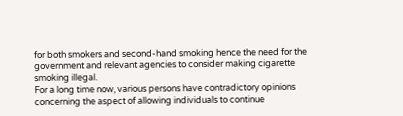for both smokers and second-hand smoking hence the need for the government and relevant agencies to consider making cigarette smoking illegal.
For a long time now, various persons have contradictory opinions concerning the aspect of allowing individuals to continue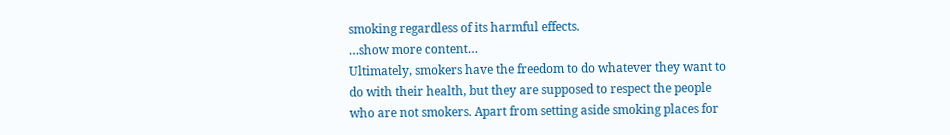smoking regardless of its harmful effects.
…show more content…
Ultimately, smokers have the freedom to do whatever they want to do with their health, but they are supposed to respect the people who are not smokers. Apart from setting aside smoking places for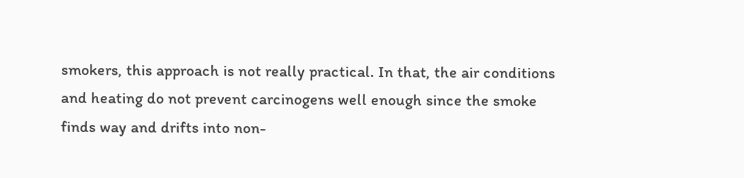smokers, this approach is not really practical. In that, the air conditions and heating do not prevent carcinogens well enough since the smoke finds way and drifts into non-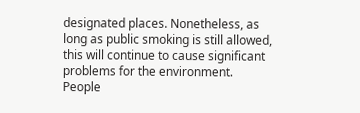designated places. Nonetheless, as long as public smoking is still allowed, this will continue to cause significant problems for the environment. People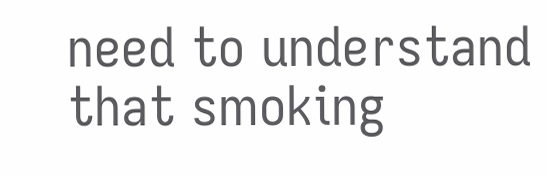need to understand that smoking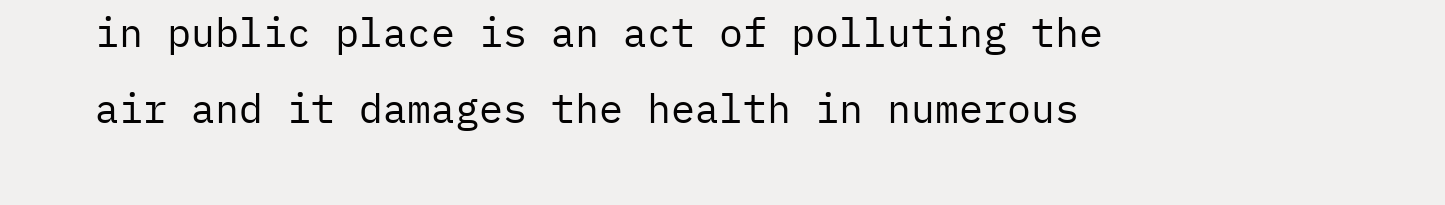in public place is an act of polluting the air and it damages the health in numerous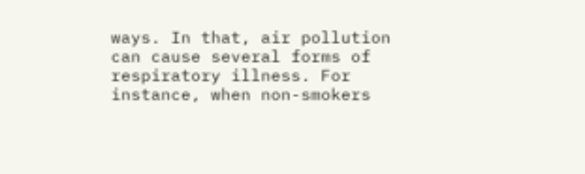ways. In that, air pollution can cause several forms of respiratory illness. For instance, when non-smokers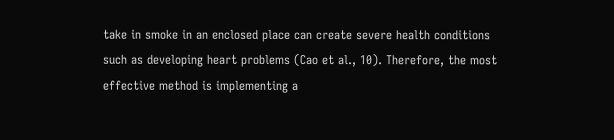take in smoke in an enclosed place can create severe health conditions such as developing heart problems (Cao et al., 10). Therefore, the most effective method is implementing a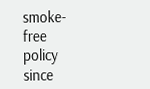smoke-free policy since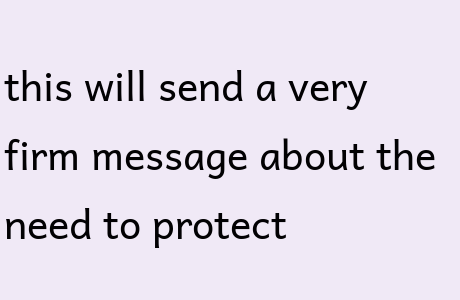this will send a very firm message about the need to protect